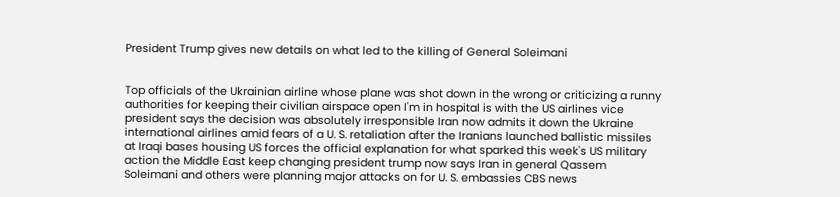President Trump gives new details on what led to the killing of General Soleimani


Top officials of the Ukrainian airline whose plane was shot down in the wrong or criticizing a runny authorities for keeping their civilian airspace open I'm in hospital is with the US airlines vice president says the decision was absolutely irresponsible Iran now admits it down the Ukraine international airlines amid fears of a U. S. retaliation after the Iranians launched ballistic missiles at Iraqi bases housing US forces the official explanation for what sparked this week's US military action the Middle East keep changing president trump now says Iran in general Qassem Soleimani and others were planning major attacks on for U. S. embassies CBS news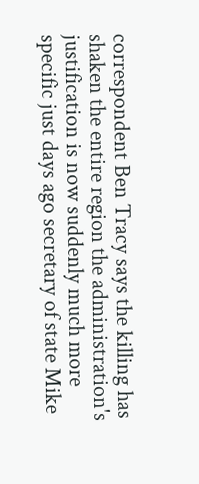correspondent Ben Tracy says the killing has shaken the entire region the administration's justification is now suddenly much more specific just days ago secretary of state Mike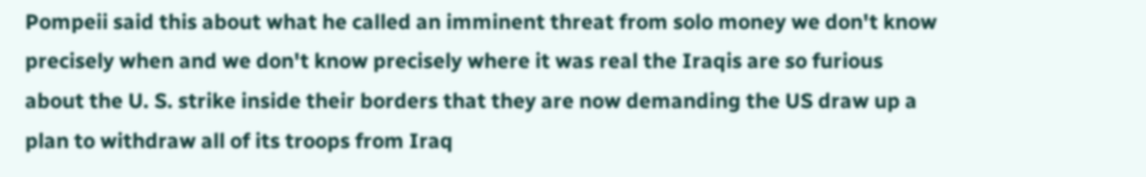Pompeii said this about what he called an imminent threat from solo money we don't know precisely when and we don't know precisely where it was real the Iraqis are so furious about the U. S. strike inside their borders that they are now demanding the US draw up a plan to withdraw all of its troops from Iraq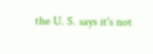the U. S. says it's not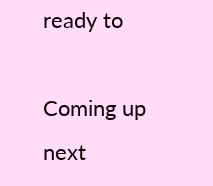ready to

Coming up next